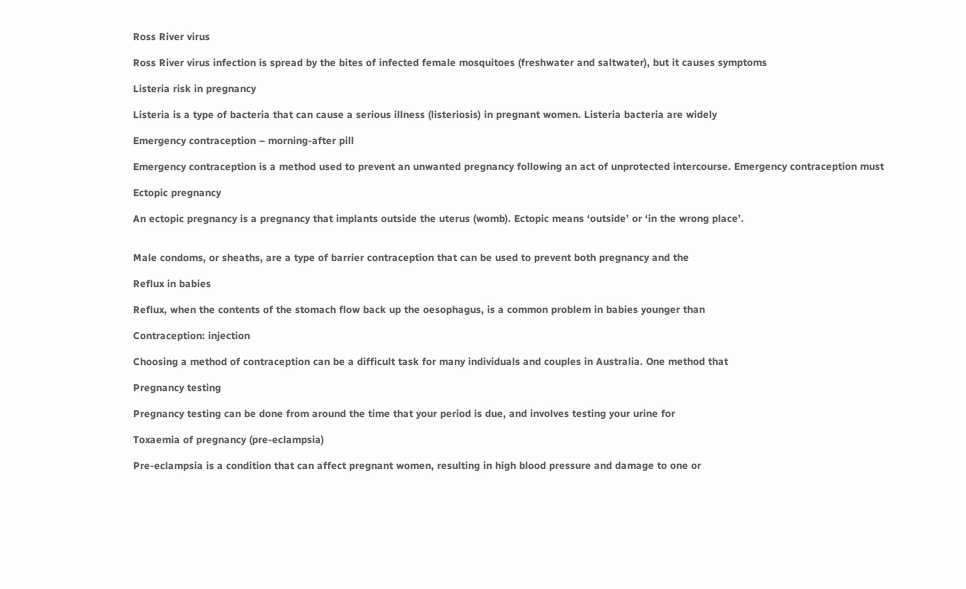Ross River virus

Ross River virus infection is spread by the bites of infected female mosquitoes (freshwater and saltwater), but it causes symptoms

Listeria risk in pregnancy

Listeria is a type of bacteria that can cause a serious illness (listeriosis) in pregnant women. Listeria bacteria are widely

Emergency contraception – morning-after pill

Emergency contraception is a method used to prevent an unwanted pregnancy following an act of unprotected intercourse. Emergency contraception must

Ectopic pregnancy

An ectopic pregnancy is a pregnancy that implants outside the uterus (womb). Ectopic means ‘outside’ or ‘in the wrong place’.


Male condoms, or sheaths, are a type of barrier contraception that can be used to prevent both pregnancy and the

Reflux in babies

Reflux, when the contents of the stomach flow back up the oesophagus, is a common problem in babies younger than

Contraception: injection

Choosing a method of contraception can be a difficult task for many individuals and couples in Australia. One method that

Pregnancy testing

Pregnancy testing can be done from around the time that your period is due, and involves testing your urine for

Toxaemia of pregnancy (pre-eclampsia)

Pre-eclampsia is a condition that can affect pregnant women, resulting in high blood pressure and damage to one or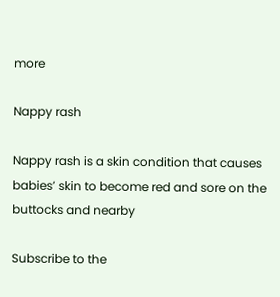more

Nappy rash

Nappy rash is a skin condition that causes babies’ skin to become red and sore on the buttocks and nearby

Subscribe to the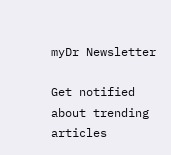myDr Newsletter

Get notified about trending articles